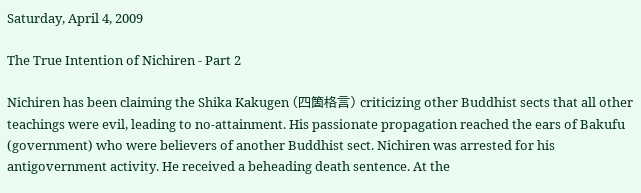Saturday, April 4, 2009

The True Intention of Nichiren - Part 2

Nichiren has been claiming the Shika Kakugen (四箇格言) criticizing other Buddhist sects that all other teachings were evil, leading to no-attainment. His passionate propagation reached the ears of Bakufu (government) who were believers of another Buddhist sect. Nichiren was arrested for his antigovernment activity. He received a beheading death sentence. At the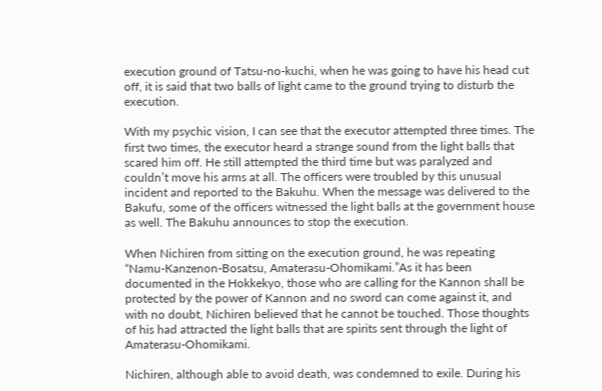execution ground of Tatsu-no-kuchi, when he was going to have his head cut off, it is said that two balls of light came to the ground trying to disturb the execution.

With my psychic vision, I can see that the executor attempted three times. The first two times, the executor heard a strange sound from the light balls that scared him off. He still attempted the third time but was paralyzed and couldn’t move his arms at all. The officers were troubled by this unusual incident and reported to the Bakuhu. When the message was delivered to the Bakufu, some of the officers witnessed the light balls at the government house as well. The Bakuhu announces to stop the execution.

When Nichiren from sitting on the execution ground, he was repeating “Namu-Kanzenon-Bosatsu, Amaterasu-Ohomikami.”As it has been documented in the Hokkekyo, those who are calling for the Kannon shall be protected by the power of Kannon and no sword can come against it, and with no doubt, Nichiren believed that he cannot be touched. Those thoughts of his had attracted the light balls that are spirits sent through the light of Amaterasu-Ohomikami.

Nichiren, although able to avoid death, was condemned to exile. During his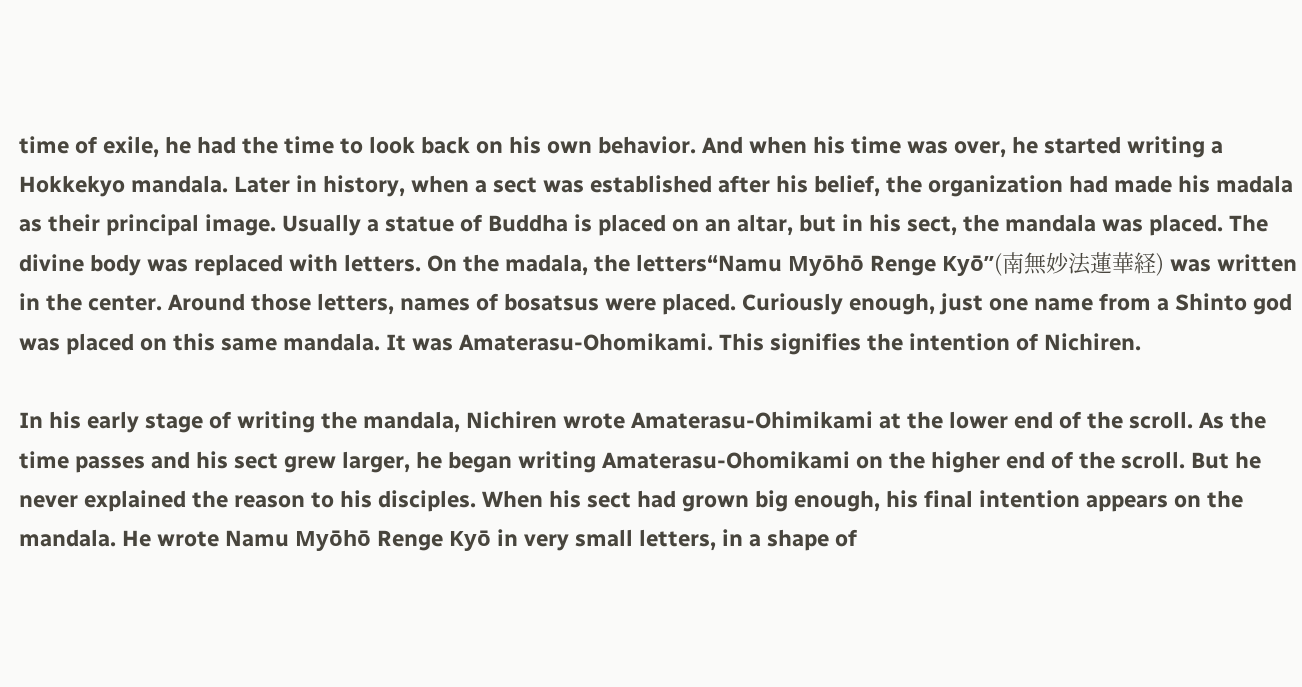time of exile, he had the time to look back on his own behavior. And when his time was over, he started writing a Hokkekyo mandala. Later in history, when a sect was established after his belief, the organization had made his madala as their principal image. Usually a statue of Buddha is placed on an altar, but in his sect, the mandala was placed. The divine body was replaced with letters. On the madala, the letters“Namu Myōhō Renge Kyō”(南無妙法蓮華経) was written in the center. Around those letters, names of bosatsus were placed. Curiously enough, just one name from a Shinto god was placed on this same mandala. It was Amaterasu-Ohomikami. This signifies the intention of Nichiren.

In his early stage of writing the mandala, Nichiren wrote Amaterasu-Ohimikami at the lower end of the scroll. As the time passes and his sect grew larger, he began writing Amaterasu-Ohomikami on the higher end of the scroll. But he never explained the reason to his disciples. When his sect had grown big enough, his final intention appears on the mandala. He wrote Namu Myōhō Renge Kyō in very small letters, in a shape of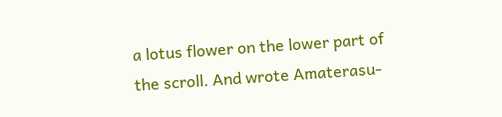a lotus flower on the lower part of the scroll. And wrote Amaterasu-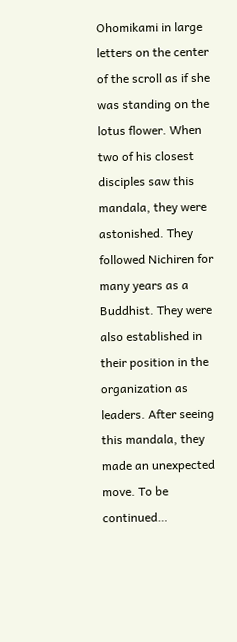Ohomikami in large letters on the center of the scroll as if she was standing on the lotus flower. When two of his closest disciples saw this mandala, they were astonished. They followed Nichiren for many years as a Buddhist. They were also established in their position in the organization as leaders. After seeing this mandala, they made an unexpected move. To be continued…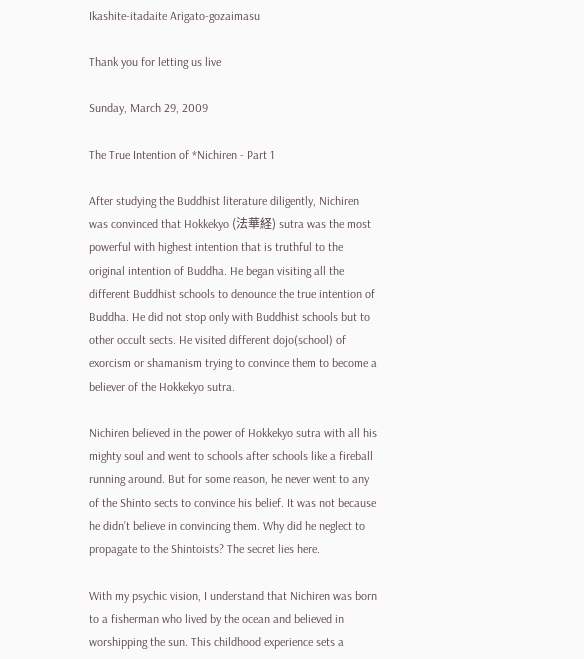Ikashite-itadaite Arigato-gozaimasu

Thank you for letting us live

Sunday, March 29, 2009

The True Intention of *Nichiren - Part 1

After studying the Buddhist literature diligently, Nichiren was convinced that Hokkekyo (法華経) sutra was the most powerful with highest intention that is truthful to the original intention of Buddha. He began visiting all the different Buddhist schools to denounce the true intention of Buddha. He did not stop only with Buddhist schools but to other occult sects. He visited different dojo(school) of exorcism or shamanism trying to convince them to become a believer of the Hokkekyo sutra.

Nichiren believed in the power of Hokkekyo sutra with all his mighty soul and went to schools after schools like a fireball running around. But for some reason, he never went to any of the Shinto sects to convince his belief. It was not because he didn’t believe in convincing them. Why did he neglect to propagate to the Shintoists? The secret lies here.

With my psychic vision, I understand that Nichiren was born to a fisherman who lived by the ocean and believed in worshipping the sun. This childhood experience sets a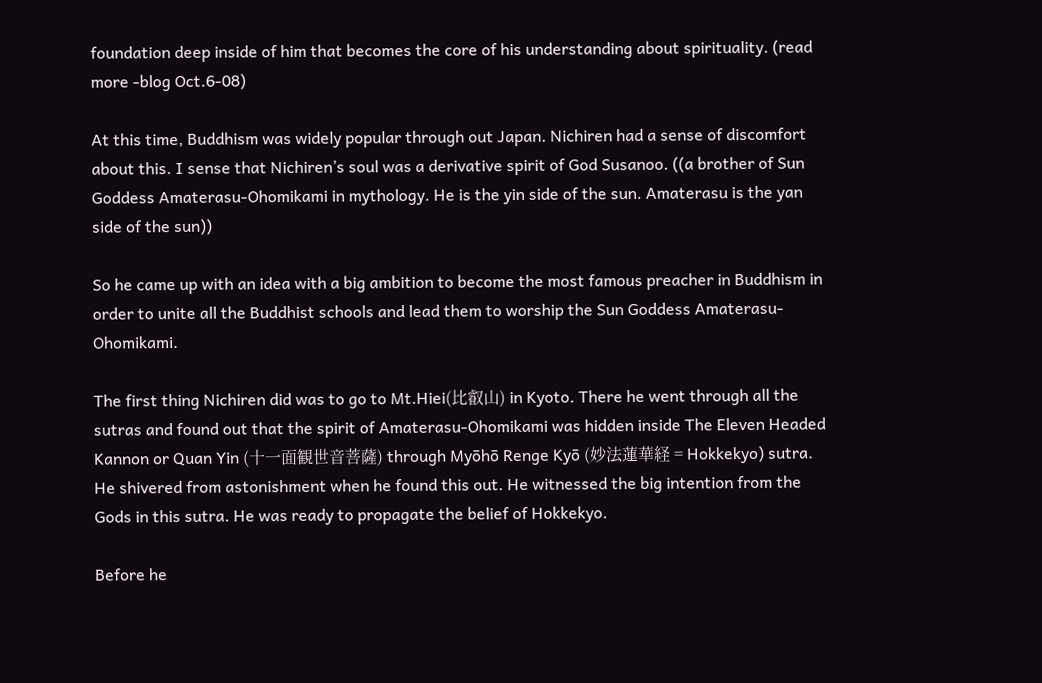foundation deep inside of him that becomes the core of his understanding about spirituality. (read more -blog Oct.6-08)

At this time, Buddhism was widely popular through out Japan. Nichiren had a sense of discomfort about this. I sense that Nichiren’s soul was a derivative spirit of God Susanoo. ((a brother of Sun Goddess Amaterasu-Ohomikami in mythology. He is the yin side of the sun. Amaterasu is the yan side of the sun))

So he came up with an idea with a big ambition to become the most famous preacher in Buddhism in order to unite all the Buddhist schools and lead them to worship the Sun Goddess Amaterasu-Ohomikami.

The first thing Nichiren did was to go to Mt.Hiei(比叡山) in Kyoto. There he went through all the sutras and found out that the spirit of Amaterasu-Ohomikami was hidden inside The Eleven Headed Kannon or Quan Yin (十一面観世音菩薩) through Myōhō Renge Kyō (妙法蓮華経 = Hokkekyo) sutra. He shivered from astonishment when he found this out. He witnessed the big intention from the Gods in this sutra. He was ready to propagate the belief of Hokkekyo.

Before he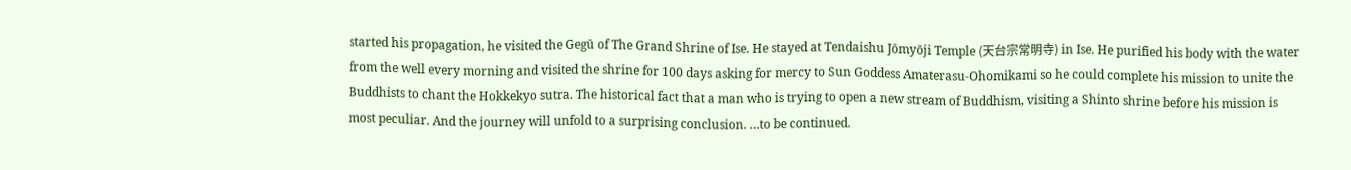started his propagation, he visited the Gegū of The Grand Shrine of Ise. He stayed at Tendaishu Jōmyōji Temple (天台宗常明寺) in Ise. He purified his body with the water from the well every morning and visited the shrine for 100 days asking for mercy to Sun Goddess Amaterasu-Ohomikami so he could complete his mission to unite the Buddhists to chant the Hokkekyo sutra. The historical fact that a man who is trying to open a new stream of Buddhism, visiting a Shinto shrine before his mission is most peculiar. And the journey will unfold to a surprising conclusion. …to be continued.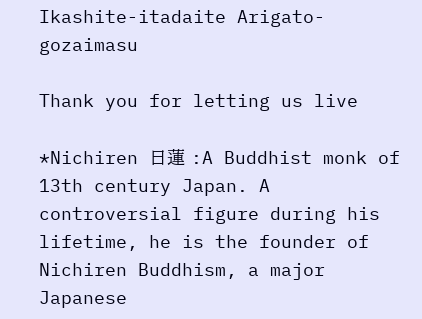Ikashite-itadaite Arigato-gozaimasu

Thank you for letting us live

*Nichiren 日蓮 :A Buddhist monk of 13th century Japan. A controversial figure during his lifetime, he is the founder of Nichiren Buddhism, a major Japanese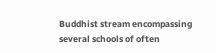Buddhist stream encompassing several schools of often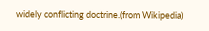widely conflicting doctrine.(from Wikipedia)